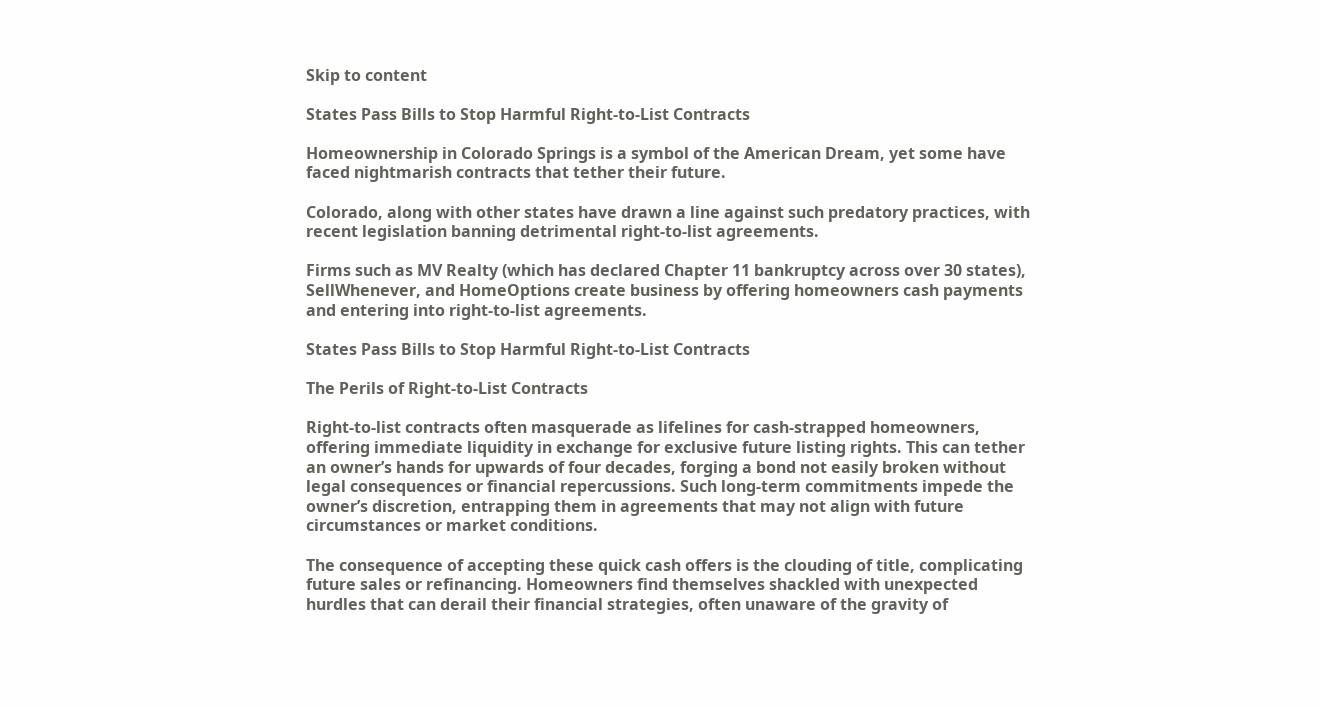Skip to content

States Pass Bills to Stop Harmful Right-to-List Contracts

Homeownership in Colorado Springs is a symbol of the American Dream, yet some have faced nightmarish contracts that tether their future.

Colorado, along with other states have drawn a line against such predatory practices, with recent legislation banning detrimental right-to-list agreements.

Firms such as MV Realty (which has declared Chapter 11 bankruptcy across over 30 states), SellWhenever, and HomeOptions create business by offering homeowners cash payments and entering into right-to-list agreements.

States Pass Bills to Stop Harmful Right-to-List Contracts

The Perils of Right-to-List Contracts

Right-to-list contracts often masquerade as lifelines for cash-strapped homeowners, offering immediate liquidity in exchange for exclusive future listing rights. This can tether an owner’s hands for upwards of four decades, forging a bond not easily broken without legal consequences or financial repercussions. Such long-term commitments impede the owner’s discretion, entrapping them in agreements that may not align with future circumstances or market conditions.

The consequence of accepting these quick cash offers is the clouding of title, complicating future sales or refinancing. Homeowners find themselves shackled with unexpected hurdles that can derail their financial strategies, often unaware of the gravity of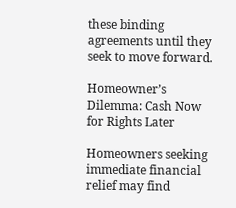these binding agreements until they seek to move forward.

Homeowner’s Dilemma: Cash Now for Rights Later

Homeowners seeking immediate financial relief may find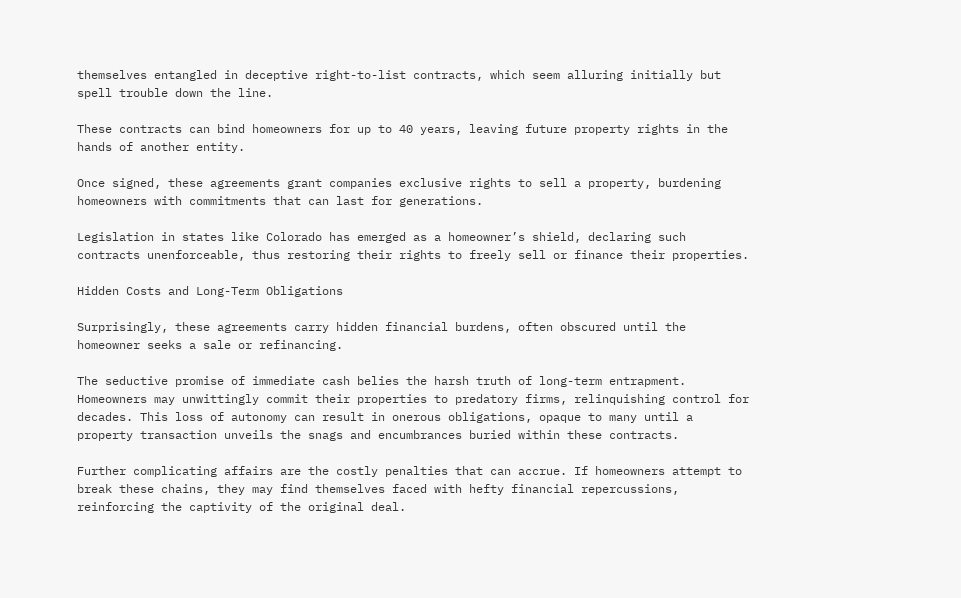themselves entangled in deceptive right-to-list contracts, which seem alluring initially but spell trouble down the line.

These contracts can bind homeowners for up to 40 years, leaving future property rights in the hands of another entity.

Once signed, these agreements grant companies exclusive rights to sell a property, burdening homeowners with commitments that can last for generations.

Legislation in states like Colorado has emerged as a homeowner’s shield, declaring such contracts unenforceable, thus restoring their rights to freely sell or finance their properties.

Hidden Costs and Long-Term Obligations

Surprisingly, these agreements carry hidden financial burdens, often obscured until the homeowner seeks a sale or refinancing.

The seductive promise of immediate cash belies the harsh truth of long-term entrapment. Homeowners may unwittingly commit their properties to predatory firms, relinquishing control for decades. This loss of autonomy can result in onerous obligations, opaque to many until a property transaction unveils the snags and encumbrances buried within these contracts.

Further complicating affairs are the costly penalties that can accrue. If homeowners attempt to break these chains, they may find themselves faced with hefty financial repercussions, reinforcing the captivity of the original deal.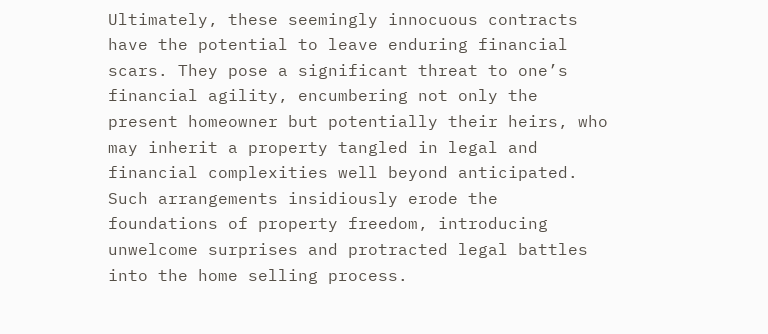Ultimately, these seemingly innocuous contracts have the potential to leave enduring financial scars. They pose a significant threat to one’s financial agility, encumbering not only the present homeowner but potentially their heirs, who may inherit a property tangled in legal and financial complexities well beyond anticipated. Such arrangements insidiously erode the foundations of property freedom, introducing unwelcome surprises and protracted legal battles into the home selling process.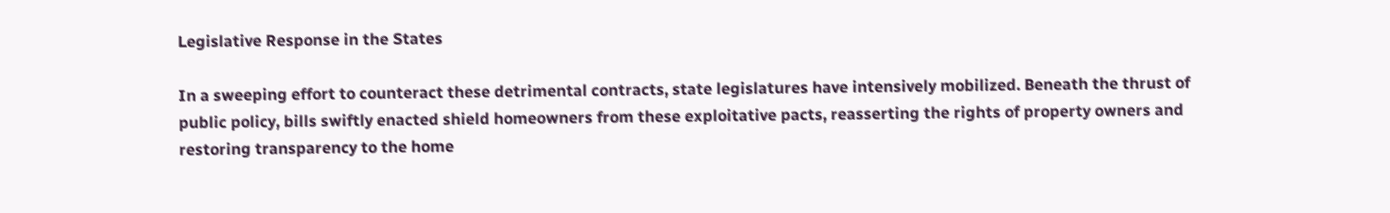Legislative Response in the States

In a sweeping effort to counteract these detrimental contracts, state legislatures have intensively mobilized. Beneath the thrust of public policy, bills swiftly enacted shield homeowners from these exploitative pacts, reasserting the rights of property owners and restoring transparency to the home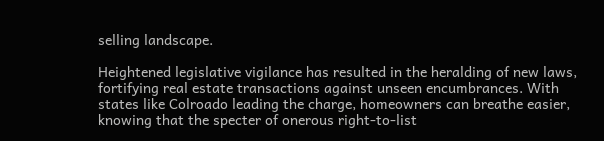selling landscape.

Heightened legislative vigilance has resulted in the heralding of new laws, fortifying real estate transactions against unseen encumbrances. With states like Colroado leading the charge, homeowners can breathe easier, knowing that the specter of onerous right-to-list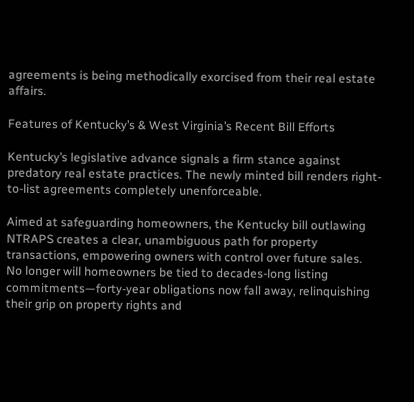agreements is being methodically exorcised from their real estate affairs.

Features of Kentucky’s & West Virginia’s Recent Bill Efforts

Kentucky’s legislative advance signals a firm stance against predatory real estate practices. The newly minted bill renders right-to-list agreements completely unenforceable.

Aimed at safeguarding homeowners, the Kentucky bill outlawing NTRAPS creates a clear, unambiguous path for property transactions, empowering owners with control over future sales. No longer will homeowners be tied to decades-long listing commitments—forty-year obligations now fall away, relinquishing their grip on property rights and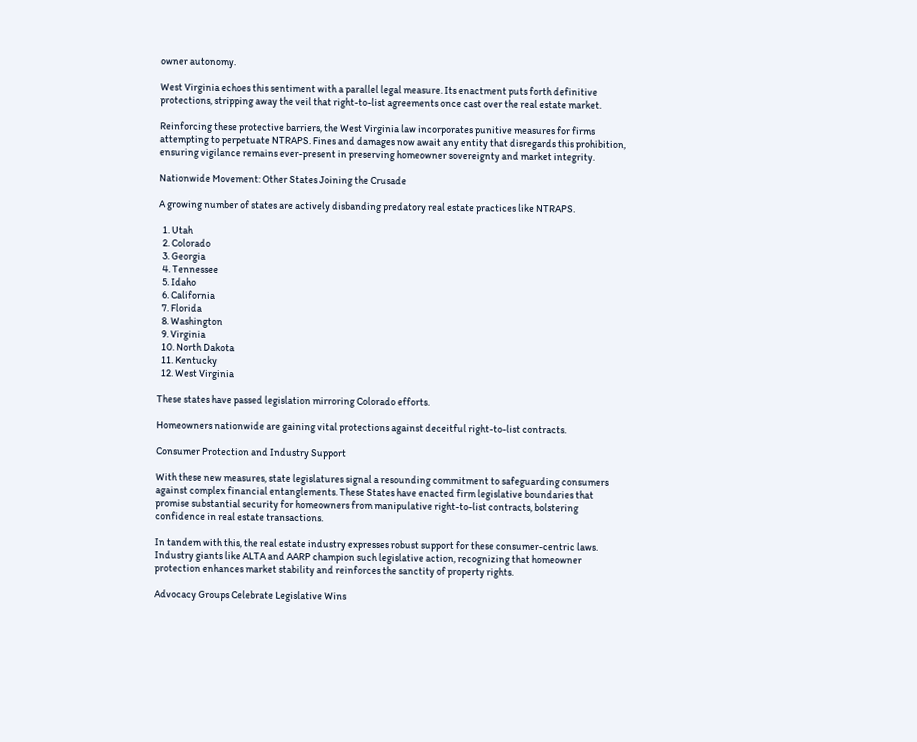owner autonomy.

West Virginia echoes this sentiment with a parallel legal measure. Its enactment puts forth definitive protections, stripping away the veil that right-to-list agreements once cast over the real estate market.

Reinforcing these protective barriers, the West Virginia law incorporates punitive measures for firms attempting to perpetuate NTRAPS. Fines and damages now await any entity that disregards this prohibition, ensuring vigilance remains ever-present in preserving homeowner sovereignty and market integrity.

Nationwide Movement: Other States Joining the Crusade

A growing number of states are actively disbanding predatory real estate practices like NTRAPS.

  1. Utah
  2. Colorado
  3. Georgia
  4. Tennessee
  5. Idaho
  6. California
  7. Florida
  8. Washington
  9. Virginia
  10. North Dakota
  11. Kentucky
  12. West Virginia

These states have passed legislation mirroring Colorado efforts.

Homeowners nationwide are gaining vital protections against deceitful right-to-list contracts.

Consumer Protection and Industry Support

With these new measures, state legislatures signal a resounding commitment to safeguarding consumers against complex financial entanglements. These States have enacted firm legislative boundaries that promise substantial security for homeowners from manipulative right-to-list contracts, bolstering confidence in real estate transactions.

In tandem with this, the real estate industry expresses robust support for these consumer-centric laws. Industry giants like ALTA and AARP champion such legislative action, recognizing that homeowner protection enhances market stability and reinforces the sanctity of property rights.

Advocacy Groups Celebrate Legislative Wins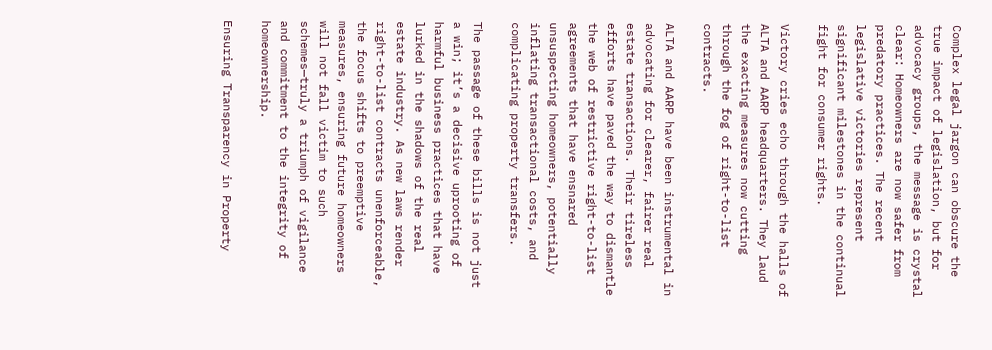Complex legal jargon can obscure the true impact of legislation, but for advocacy groups, the message is crystal clear: Homeowners are now safer from predatory practices. The recent legislative victories represent significant milestones in the continual fight for consumer rights.

Victory cries echo through the halls of ALTA and AARP headquarters. They laud the exacting measures now cutting through the fog of right-to-list contracts.

ALTA and AARP have been instrumental in advocating for clearer, fairer real estate transactions. Their tireless efforts have paved the way to dismantle the web of restrictive right-to-list agreements that have ensnared unsuspecting homeowners, potentially inflating transactional costs, and complicating property transfers.

The passage of these bills is not just a win; it’s a decisive uprooting of harmful business practices that have lurked in the shadows of the real estate industry. As new laws render right-to-list contracts unenforceable, the focus shifts to preemptive measures, ensuring future homeowners will not fall victim to such schemes—truly a triumph of vigilance and commitment to the integrity of homeownership.

Ensuring Transparency in Property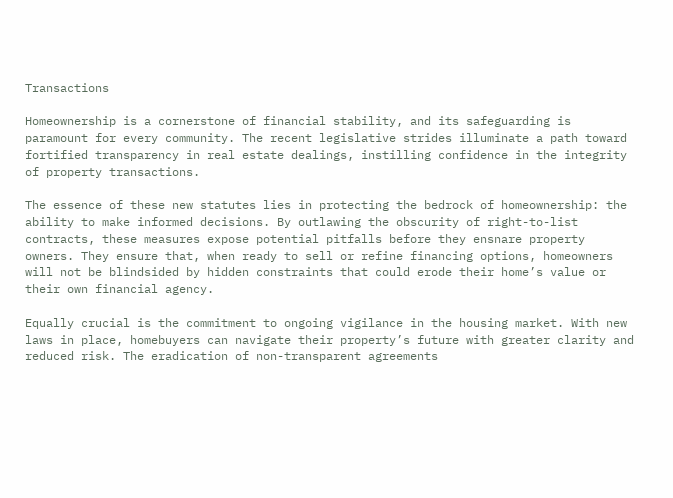Transactions

Homeownership is a cornerstone of financial stability, and its safeguarding is paramount for every community. The recent legislative strides illuminate a path toward fortified transparency in real estate dealings, instilling confidence in the integrity of property transactions.

The essence of these new statutes lies in protecting the bedrock of homeownership: the ability to make informed decisions. By outlawing the obscurity of right-to-list contracts, these measures expose potential pitfalls before they ensnare property owners. They ensure that, when ready to sell or refine financing options, homeowners will not be blindsided by hidden constraints that could erode their home’s value or their own financial agency.

Equally crucial is the commitment to ongoing vigilance in the housing market. With new laws in place, homebuyers can navigate their property’s future with greater clarity and reduced risk. The eradication of non-transparent agreements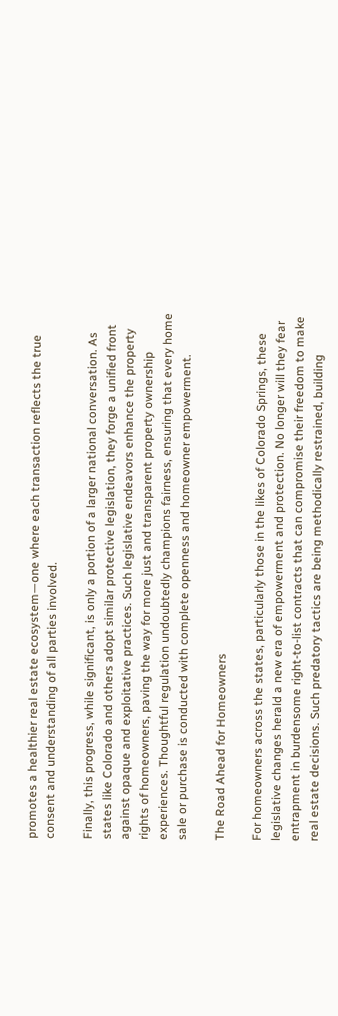promotes a healthier real estate ecosystem—one where each transaction reflects the true consent and understanding of all parties involved.

Finally, this progress, while significant, is only a portion of a larger national conversation. As states like Colorado and others adopt similar protective legislation, they forge a unified front against opaque and exploitative practices. Such legislative endeavors enhance the property rights of homeowners, paving the way for more just and transparent property ownership experiences. Thoughtful regulation undoubtedly champions fairness, ensuring that every home sale or purchase is conducted with complete openness and homeowner empowerment.

The Road Ahead for Homeowners

For homeowners across the states, particularly those in the likes of Colorado Springs, these legislative changes herald a new era of empowerment and protection. No longer will they fear entrapment in burdensome right-to-list contracts that can compromise their freedom to make real estate decisions. Such predatory tactics are being methodically restrained, building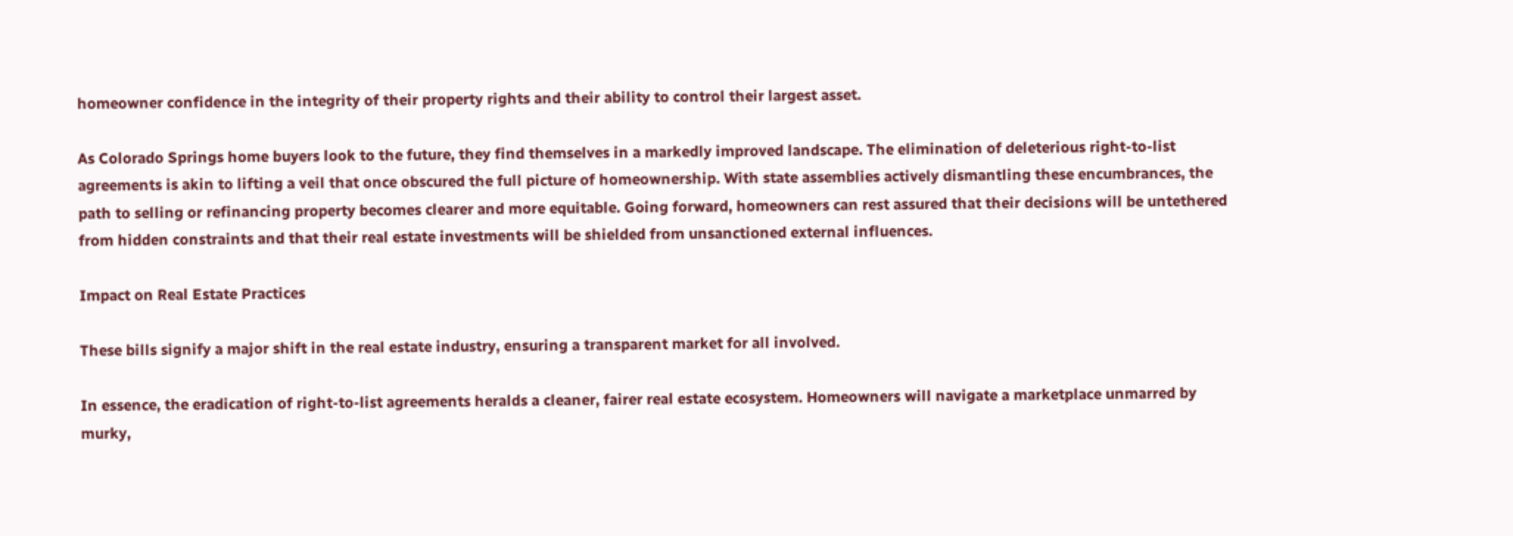homeowner confidence in the integrity of their property rights and their ability to control their largest asset.

As Colorado Springs home buyers look to the future, they find themselves in a markedly improved landscape. The elimination of deleterious right-to-list agreements is akin to lifting a veil that once obscured the full picture of homeownership. With state assemblies actively dismantling these encumbrances, the path to selling or refinancing property becomes clearer and more equitable. Going forward, homeowners can rest assured that their decisions will be untethered from hidden constraints and that their real estate investments will be shielded from unsanctioned external influences.

Impact on Real Estate Practices

These bills signify a major shift in the real estate industry, ensuring a transparent market for all involved.

In essence, the eradication of right-to-list agreements heralds a cleaner, fairer real estate ecosystem. Homeowners will navigate a marketplace unmarred by murky,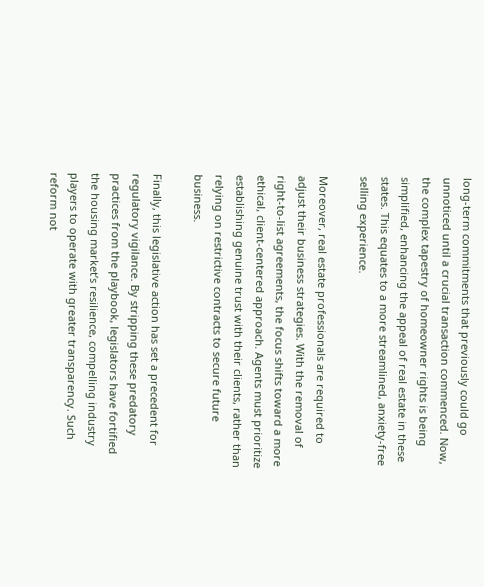long-term commitments that previously could go unnoticed until a crucial transaction commenced. Now, the complex tapestry of homeowner rights is being simplified, enhancing the appeal of real estate in these states. This equates to a more streamlined, anxiety-free selling experience.

Moreover, real estate professionals are required to adjust their business strategies. With the removal of right-to-list agreements, the focus shifts toward a more ethical, client-centered approach. Agents must prioritize establishing genuine trust with their clients, rather than relying on restrictive contracts to secure future business.

Finally, this legislative action has set a precedent for regulatory vigilance. By stripping these predatory practices from the playbook, legislators have fortified the housing market’s resilience, compelling industry players to operate with greater transparency. Such reform not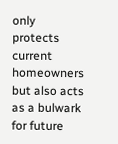only protects current homeowners but also acts as a bulwark for future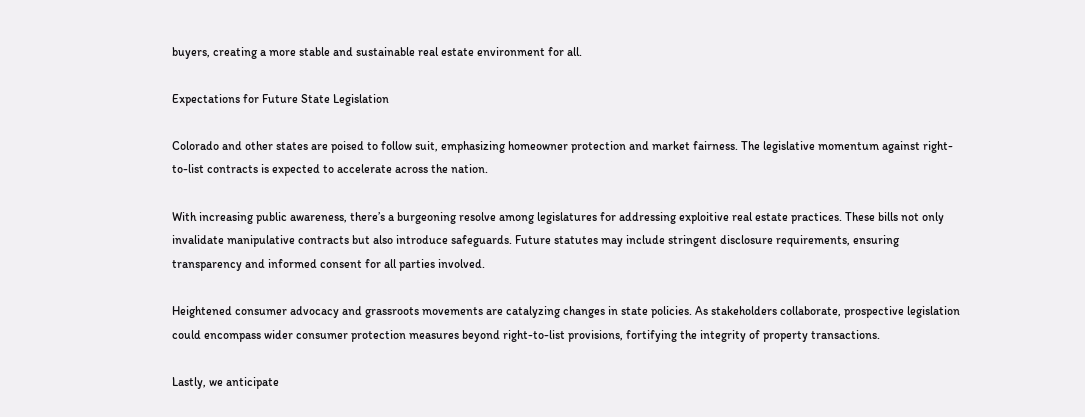buyers, creating a more stable and sustainable real estate environment for all.

Expectations for Future State Legislation

Colorado and other states are poised to follow suit, emphasizing homeowner protection and market fairness. The legislative momentum against right-to-list contracts is expected to accelerate across the nation.

With increasing public awareness, there’s a burgeoning resolve among legislatures for addressing exploitive real estate practices. These bills not only invalidate manipulative contracts but also introduce safeguards. Future statutes may include stringent disclosure requirements, ensuring transparency and informed consent for all parties involved.

Heightened consumer advocacy and grassroots movements are catalyzing changes in state policies. As stakeholders collaborate, prospective legislation could encompass wider consumer protection measures beyond right-to-list provisions, fortifying the integrity of property transactions.

Lastly, we anticipate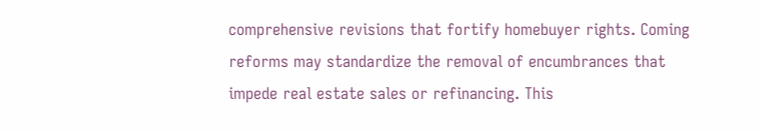comprehensive revisions that fortify homebuyer rights. Coming reforms may standardize the removal of encumbrances that impede real estate sales or refinancing. This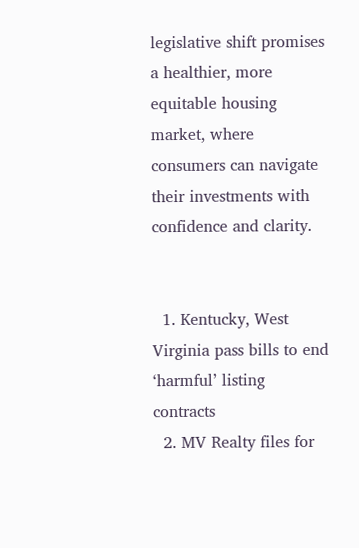legislative shift promises a healthier, more equitable housing market, where consumers can navigate their investments with confidence and clarity.


  1. Kentucky, West Virginia pass bills to end ‘harmful’ listing contracts
  2. MV Realty files for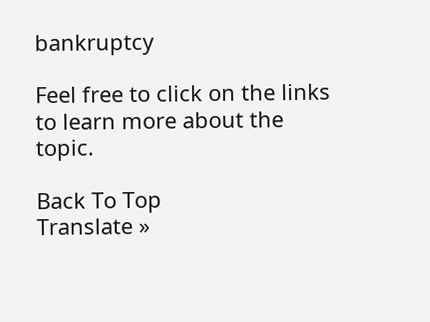bankruptcy

Feel free to click on the links to learn more about the topic.

Back To Top
Translate »